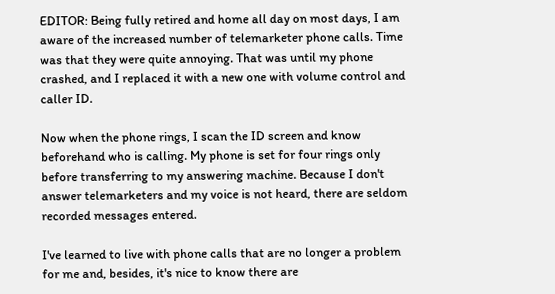EDITOR: Being fully retired and home all day on most days, I am aware of the increased number of telemarketer phone calls. Time was that they were quite annoying. That was until my phone crashed, and I replaced it with a new one with volume control and caller ID.

Now when the phone rings, I scan the ID screen and know beforehand who is calling. My phone is set for four rings only before transferring to my answering machine. Because I don't answer telemarketers and my voice is not heard, there are seldom recorded messages entered.

I've learned to live with phone calls that are no longer a problem for me and, besides, it's nice to know there are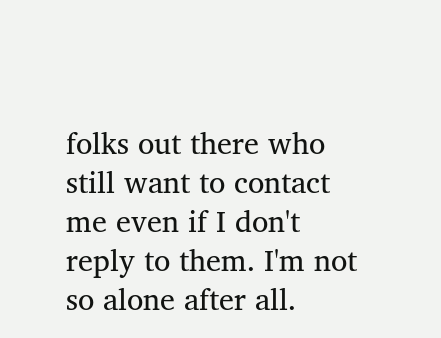folks out there who still want to contact me even if I don't reply to them. I'm not so alone after all.